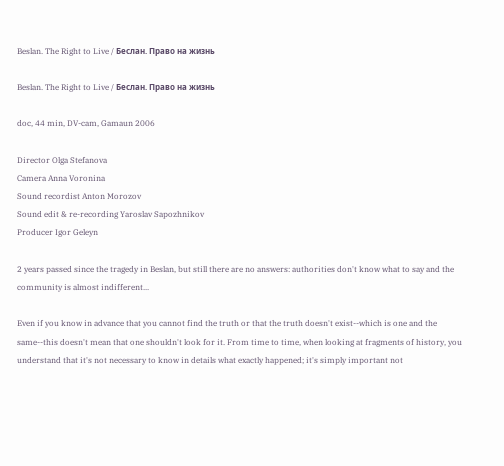Beslan. The Right to Live / Беслан. Право на жизнь

Beslan. The Right to Live / Беслан. Право на жизнь

doc, 44 min, DV-cam, Gamaun 2006

Director Olga Stefanova
Camera Anna Voronina
Sound recordist Anton Morozov
Sound edit & re-recording Yaroslav Sapozhnikov
Producer Igor Geleyn

2 years passed since the tragedy in Beslan, but still there are no answers: authorities don't know what to say and the community is almost indifferent...

Even if you know in advance that you cannot find the truth or that the truth doesn't exist--which is one and the same--this doesn't mean that one shouldn't look for it. From time to time, when looking at fragments of history, you understand that it's not necessary to know in details what exactly happened; it's simply important not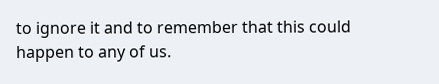to ignore it and to remember that this could happen to any of us.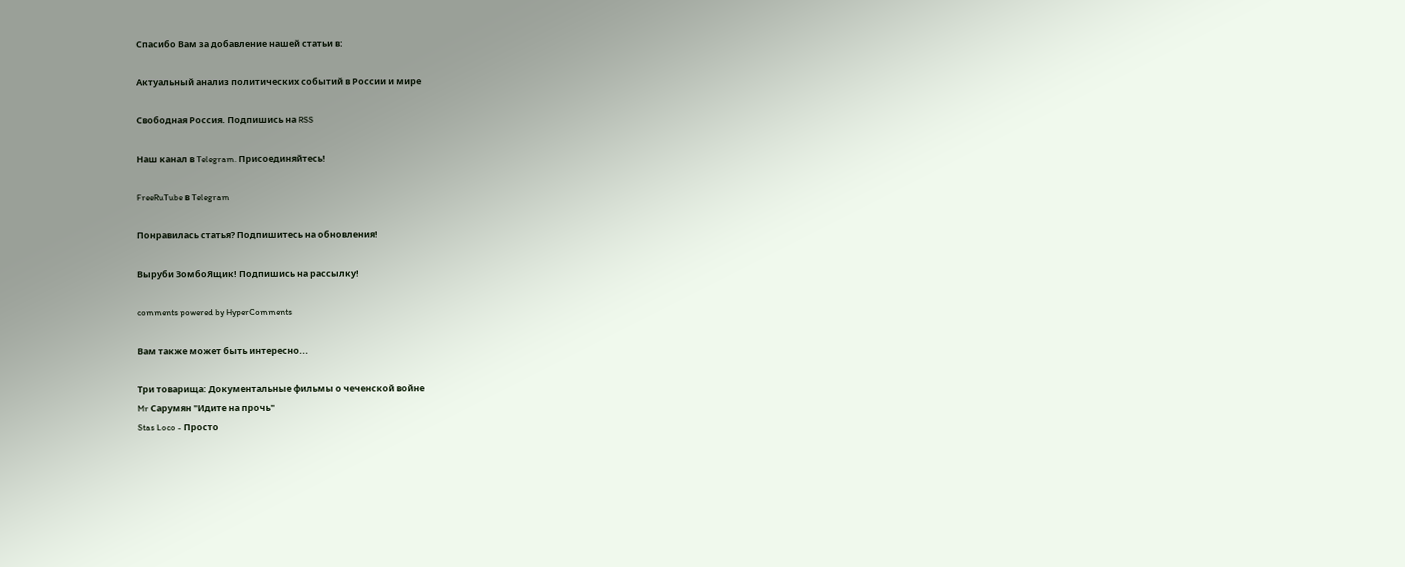Спасибо Вам за добавление нашей статьи в:

Актуальный анализ политических событий в России и мире

Свободная Россия. Подпишись на RSS

Наш канал в Telegram. Присоединяйтесь!

FreeRuTube в Telegram

Понравилась статья? Подпишитесь на обновления!

Выруби ЗомбоЯщик! Подпишись на рассылку!

comments powered by HyperComments

Вам также может быть интересно...

Три товарища: Документальные фильмы о чеченской войне
Mr Сарумян "Идите на прочь"
Stas Loco - Просто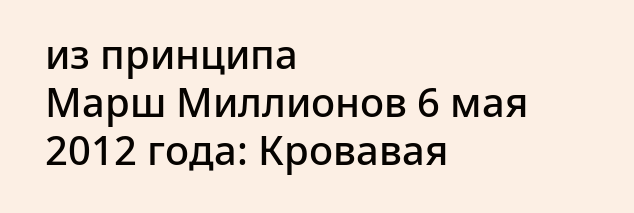из принципа
Марш Миллионов 6 мая 2012 года: Кровавая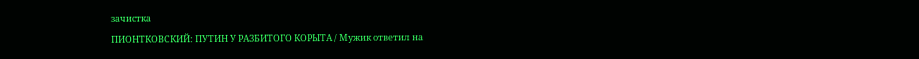зачистка
ПИОНТКОВСКИЙ: ПУТИН У РАЗБИТОГО КОРЫТА / Мужик ответил на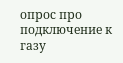опрос про подключение к газу